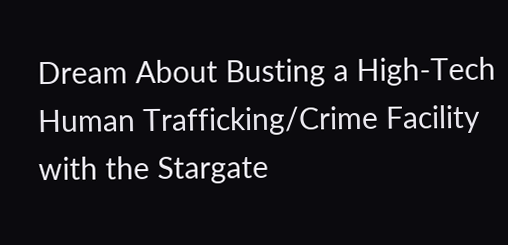Dream About Busting a High-Tech Human Trafficking/Crime Facility with the Stargate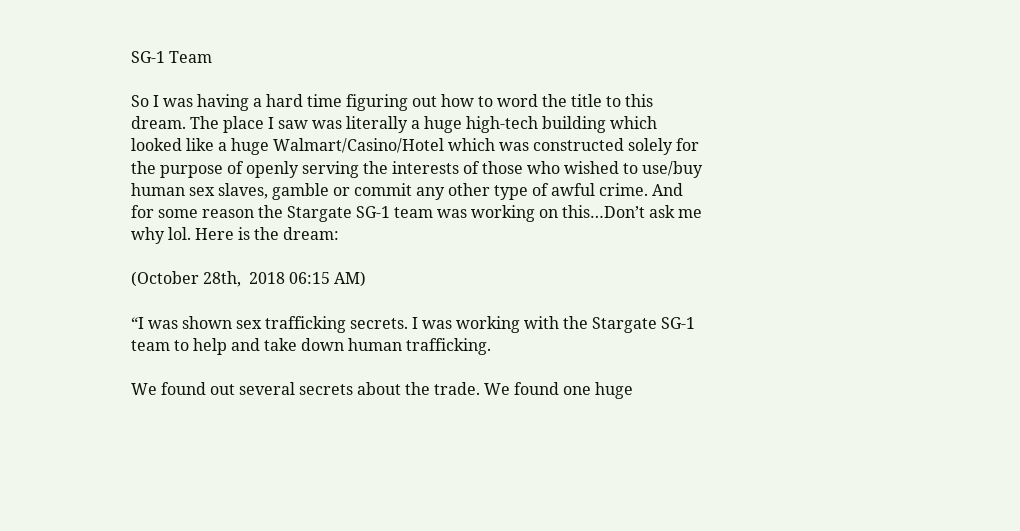SG-1 Team

So I was having a hard time figuring out how to word the title to this dream. The place I saw was literally a huge high-tech building which looked like a huge Walmart/Casino/Hotel which was constructed solely for the purpose of openly serving the interests of those who wished to use/buy human sex slaves, gamble or commit any other type of awful crime. And for some reason the Stargate SG-1 team was working on this…Don’t ask me why lol. Here is the dream:

(October 28th,  2018 06:15 AM)

“I was shown sex trafficking secrets. I was working with the Stargate SG-1 team to help and take down human trafficking.

We found out several secrets about the trade. We found one huge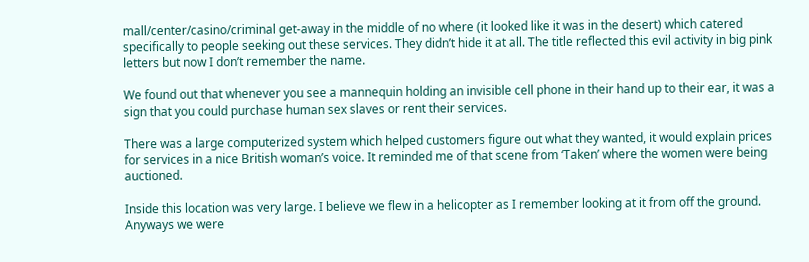mall/center/casino/criminal get-away in the middle of no where (it looked like it was in the desert) which catered specifically to people seeking out these services. They didn’t hide it at all. The title reflected this evil activity in big pink letters but now I don’t remember the name.

We found out that whenever you see a mannequin holding an invisible cell phone in their hand up to their ear, it was a sign that you could purchase human sex slaves or rent their services.

There was a large computerized system which helped customers figure out what they wanted, it would explain prices for services in a nice British woman’s voice. It reminded me of that scene from ‘Taken’ where the women were being auctioned.

Inside this location was very large. I believe we flew in a helicopter as I remember looking at it from off the ground. Anyways we were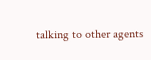talking to other agents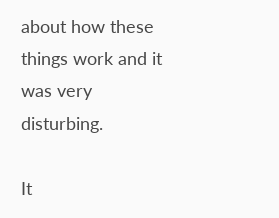about how these things work and it was very disturbing.

It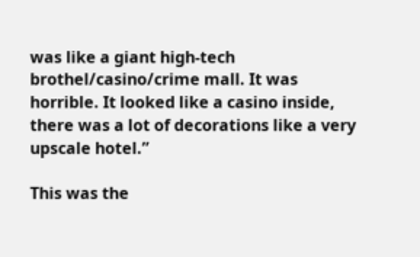was like a giant high-tech brothel/casino/crime mall. It was horrible. It looked like a casino inside, there was a lot of decorations like a very upscale hotel.”

This was the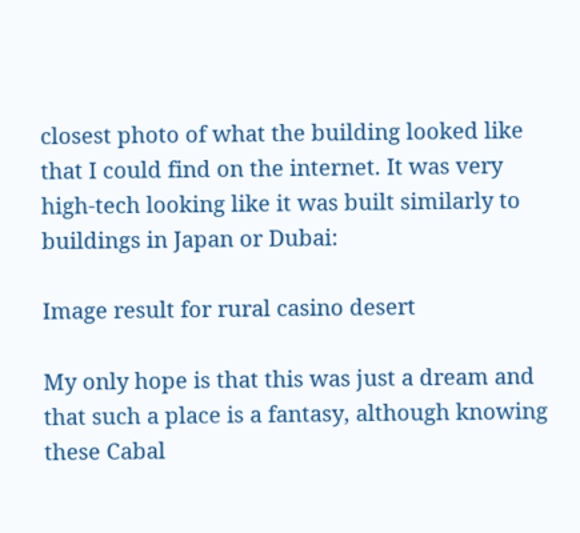closest photo of what the building looked like that I could find on the internet. It was very high-tech looking like it was built similarly to buildings in Japan or Dubai:

Image result for rural casino desert

My only hope is that this was just a dream and that such a place is a fantasy, although knowing these Cabal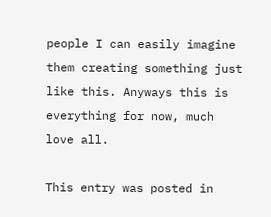people I can easily imagine them creating something just like this. Anyways this is everything for now, much love all.

This entry was posted in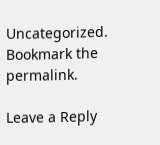Uncategorized. Bookmark the permalink.

Leave a Reply